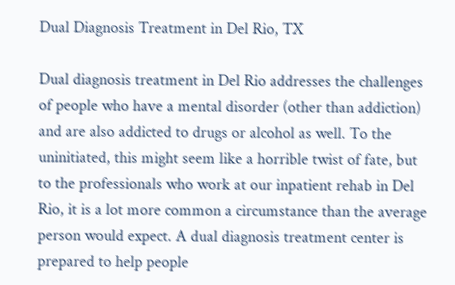Dual Diagnosis Treatment in Del Rio, TX

Dual diagnosis treatment in Del Rio addresses the challenges of people who have a mental disorder (other than addiction) and are also addicted to drugs or alcohol as well. To the uninitiated, this might seem like a horrible twist of fate, but to the professionals who work at our inpatient rehab in Del Rio, it is a lot more common a circumstance than the average person would expect. A dual diagnosis treatment center is prepared to help people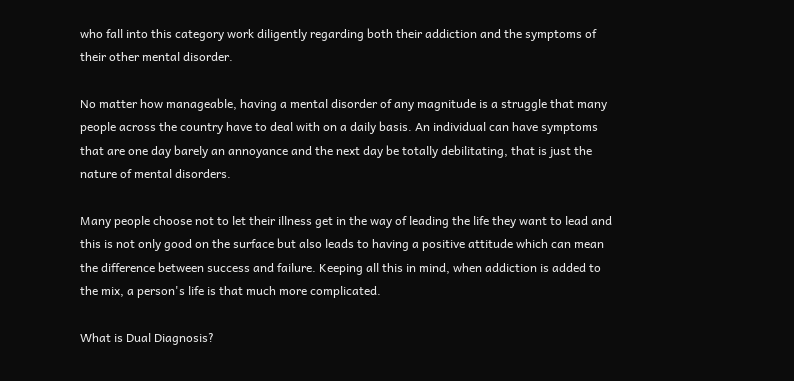who fall into this category work diligently regarding both their addiction and the symptoms of their other mental disorder.

No matter how manageable, having a mental disorder of any magnitude is a struggle that many people across the country have to deal with on a daily basis. An individual can have symptoms that are one day barely an annoyance and the next day be totally debilitating, that is just the nature of mental disorders.

Many people choose not to let their illness get in the way of leading the life they want to lead and this is not only good on the surface but also leads to having a positive attitude which can mean the difference between success and failure. Keeping all this in mind, when addiction is added to the mix, a person's life is that much more complicated.

What is Dual Diagnosis?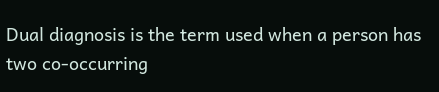Dual diagnosis is the term used when a person has two co-occurring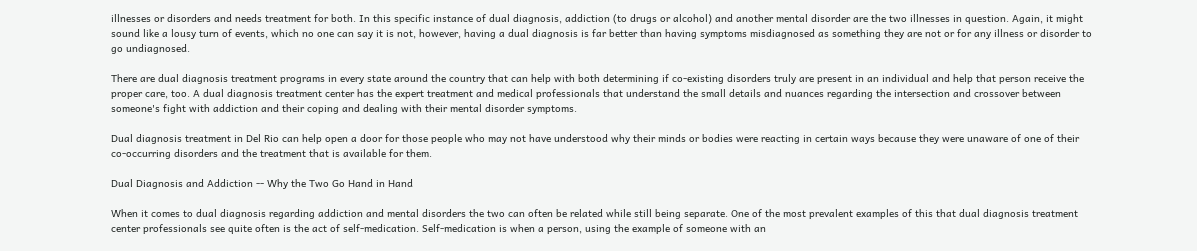illnesses or disorders and needs treatment for both. In this specific instance of dual diagnosis, addiction (to drugs or alcohol) and another mental disorder are the two illnesses in question. Again, it might sound like a lousy turn of events, which no one can say it is not, however, having a dual diagnosis is far better than having symptoms misdiagnosed as something they are not or for any illness or disorder to go undiagnosed.

There are dual diagnosis treatment programs in every state around the country that can help with both determining if co-existing disorders truly are present in an individual and help that person receive the proper care, too. A dual diagnosis treatment center has the expert treatment and medical professionals that understand the small details and nuances regarding the intersection and crossover between someone's fight with addiction and their coping and dealing with their mental disorder symptoms.

Dual diagnosis treatment in Del Rio can help open a door for those people who may not have understood why their minds or bodies were reacting in certain ways because they were unaware of one of their co-occurring disorders and the treatment that is available for them.

Dual Diagnosis and Addiction -- Why the Two Go Hand in Hand

When it comes to dual diagnosis regarding addiction and mental disorders the two can often be related while still being separate. One of the most prevalent examples of this that dual diagnosis treatment center professionals see quite often is the act of self-medication. Self-medication is when a person, using the example of someone with an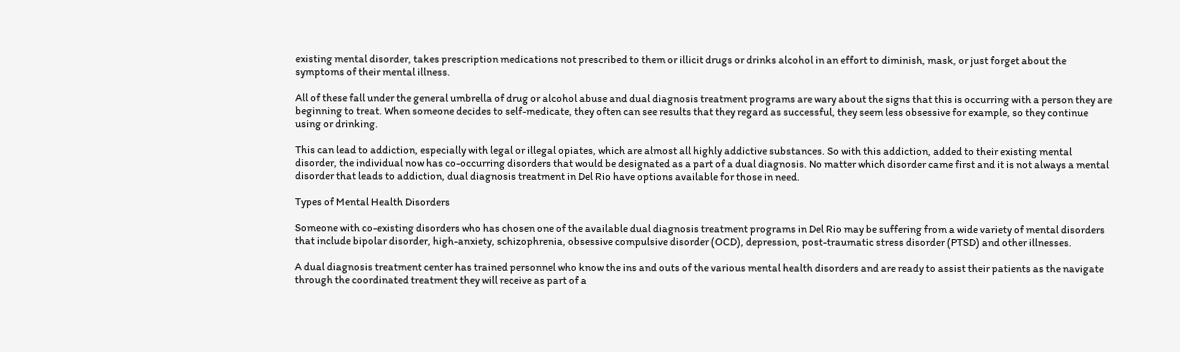existing mental disorder, takes prescription medications not prescribed to them or illicit drugs or drinks alcohol in an effort to diminish, mask, or just forget about the symptoms of their mental illness.

All of these fall under the general umbrella of drug or alcohol abuse and dual diagnosis treatment programs are wary about the signs that this is occurring with a person they are beginning to treat. When someone decides to self-medicate, they often can see results that they regard as successful, they seem less obsessive for example, so they continue using or drinking.

This can lead to addiction, especially with legal or illegal opiates, which are almost all highly addictive substances. So with this addiction, added to their existing mental disorder, the individual now has co-occurring disorders that would be designated as a part of a dual diagnosis. No matter which disorder came first and it is not always a mental disorder that leads to addiction, dual diagnosis treatment in Del Rio have options available for those in need.

Types of Mental Health Disorders

Someone with co-existing disorders who has chosen one of the available dual diagnosis treatment programs in Del Rio may be suffering from a wide variety of mental disorders that include bipolar disorder, high-anxiety, schizophrenia, obsessive compulsive disorder (OCD), depression, post-traumatic stress disorder (PTSD) and other illnesses.

A dual diagnosis treatment center has trained personnel who know the ins and outs of the various mental health disorders and are ready to assist their patients as the navigate through the coordinated treatment they will receive as part of a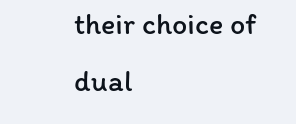their choice of dual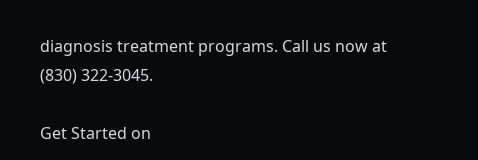diagnosis treatment programs. Call us now at (830) 322-3045.

Get Started on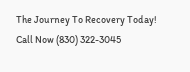The Journey To Recovery Today!
Call Now (830) 322-3045